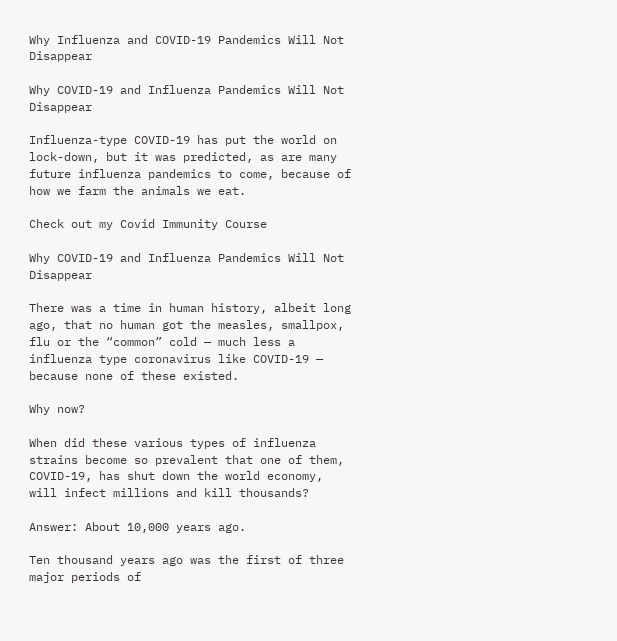Why Influenza and COVID-19 Pandemics Will Not Disappear

Why COVID-19 and Influenza Pandemics Will Not Disappear

Influenza-type COVID-19 has put the world on lock-down, but it was predicted, as are many future influenza pandemics to come, because of how we farm the animals we eat.

Check out my Covid Immunity Course

Why COVID-19 and Influenza Pandemics Will Not Disappear

There was a time in human history, albeit long ago, that no human got the measles, smallpox, flu or the “common” cold — much less a influenza type coronavirus like COVID-19 — because none of these existed.

Why now?

When did these various types of influenza strains become so prevalent that one of them, COVID-19, has shut down the world economy, will infect millions and kill thousands?

Answer: About 10,000 years ago.

Ten thousand years ago was the first of three major periods of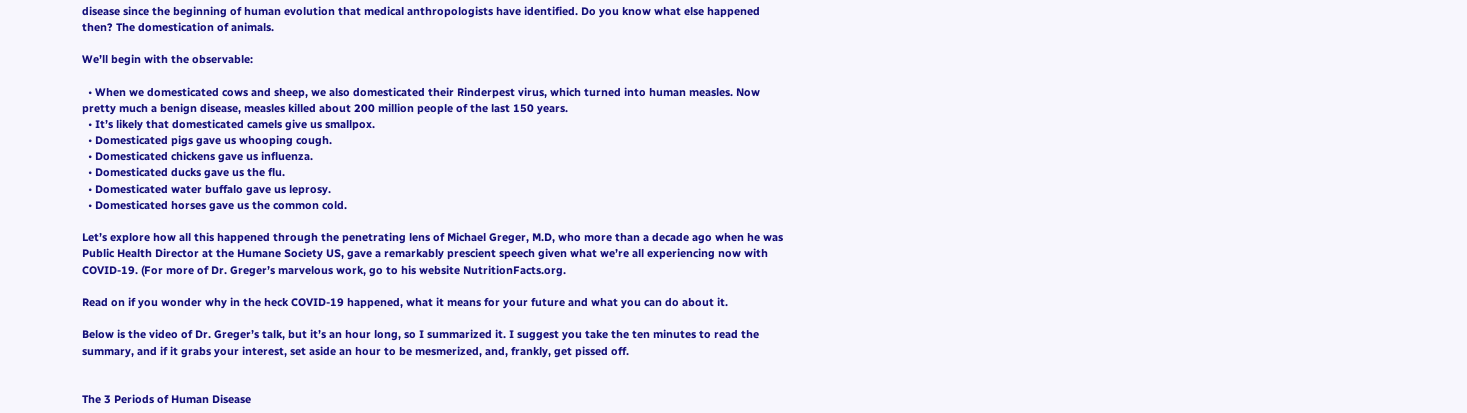disease since the beginning of human evolution that medical anthropologists have identified. Do you know what else happened then? The domestication of animals.

We’ll begin with the observable:

  • When we domesticated cows and sheep, we also domesticated their Rinderpest virus, which turned into human measles. Now pretty much a benign disease, measles killed about 200 million people of the last 150 years.
  • It’s likely that domesticated camels give us smallpox.
  • Domesticated pigs gave us whooping cough.
  • Domesticated chickens gave us influenza.
  • Domesticated ducks gave us the flu.
  • Domesticated water buffalo gave us leprosy.
  • Domesticated horses gave us the common cold.

Let’s explore how all this happened through the penetrating lens of Michael Greger, M.D, who more than a decade ago when he was Public Health Director at the Humane Society US, gave a remarkably prescient speech given what we’re all experiencing now with COVID-19. (For more of Dr. Greger’s marvelous work, go to his website NutritionFacts.org.

Read on if you wonder why in the heck COVID-19 happened, what it means for your future and what you can do about it.

Below is the video of Dr. Greger’s talk, but it’s an hour long, so I summarized it. I suggest you take the ten minutes to read the summary, and if it grabs your interest, set aside an hour to be mesmerized, and, frankly, get pissed off.


The 3 Periods of Human Disease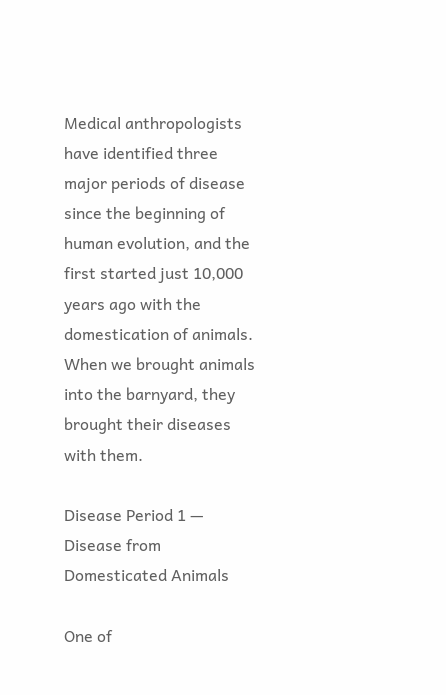Medical anthropologists have identified three major periods of disease since the beginning of human evolution, and the first started just 10,000 years ago with the domestication of animals. When we brought animals into the barnyard, they brought their diseases with them.

Disease Period 1 — Disease from Domesticated Animals

One of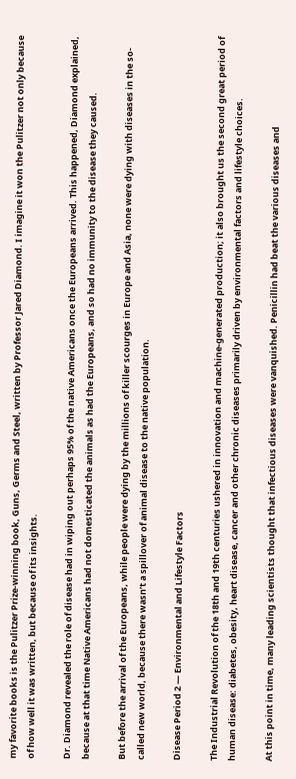my favorite books is the Pulitzer Prize-winning book, Guns, Germs and Steel, written by Professor Jared Diamond. I imagine it won the Pulitzer not only because of how well it was written, but because of its insights.

Dr. Diamond revealed the role of disease had in wiping out perhaps 95% of the native Americans once the Europeans arrived. This happened, Diamond explained, because at that time Native Americans had not domesticated the animals as had the Europeans, and so had no immunity to the disease they caused.

But before the arrival of the Europeans, while people were dying by the millions of killer scourges in Europe and Asia, none were dying with diseases in the so-called new world, because there wasn’t a spillover of animal disease to the native population.

Disease Period 2 — Environmental and Lifestyle Factors

The Industrial Revolution of the 18th and 19th centuries ushered in innovation and machine-generated production; it also brought us the second great period of human disease: diabetes, obesity, heart disease, cancer and other chronic diseases primarily driven by environmental factors and lifestyle choices.

At this point in time, many leading scientists thought that infectious diseases were vanquished. Penicillin had beat the various diseases and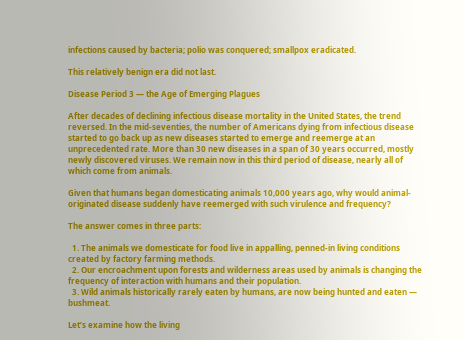infections caused by bacteria; polio was conquered; smallpox eradicated.

This relatively benign era did not last.

Disease Period 3 — the Age of Emerging Plagues

After decades of declining infectious disease mortality in the United States, the trend reversed. In the mid-seventies, the number of Americans dying from infectious disease started to go back up as new diseases started to emerge and reemerge at an unprecedented rate. More than 30 new diseases in a span of 30 years occurred, mostly newly discovered viruses. We remain now in this third period of disease, nearly all of which come from animals.

Given that humans began domesticating animals 10,000 years ago, why would animal-originated disease suddenly have reemerged with such virulence and frequency?

The answer comes in three parts:

  1. The animals we domesticate for food live in appalling, penned-in living conditions created by factory farming methods.
  2. Our encroachment upon forests and wilderness areas used by animals is changing the frequency of interaction with humans and their population.
  3. Wild animals historically rarely eaten by humans, are now being hunted and eaten — bushmeat.

Let’s examine how the living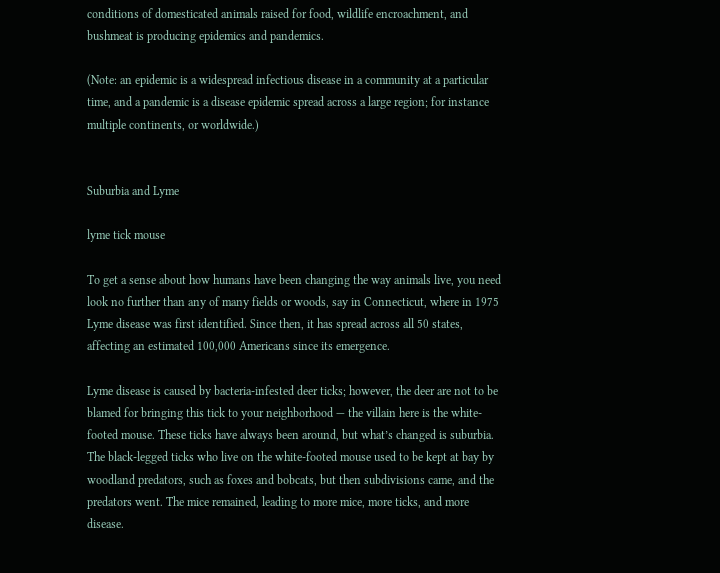conditions of domesticated animals raised for food, wildlife encroachment, and bushmeat is producing epidemics and pandemics.

(Note: an epidemic is a widespread infectious disease in a community at a particular time, and a pandemic is a disease epidemic spread across a large region; for instance multiple continents, or worldwide.)


Suburbia and Lyme

lyme tick mouse

To get a sense about how humans have been changing the way animals live, you need look no further than any of many fields or woods, say in Connecticut, where in 1975 Lyme disease was first identified. Since then, it has spread across all 50 states, affecting an estimated 100,000 Americans since its emergence.

Lyme disease is caused by bacteria-infested deer ticks; however, the deer are not to be blamed for bringing this tick to your neighborhood — the villain here is the white-footed mouse. These ticks have always been around, but what’s changed is suburbia. The black-legged ticks who live on the white-footed mouse used to be kept at bay by woodland predators, such as foxes and bobcats, but then subdivisions came, and the predators went. The mice remained, leading to more mice, more ticks, and more disease.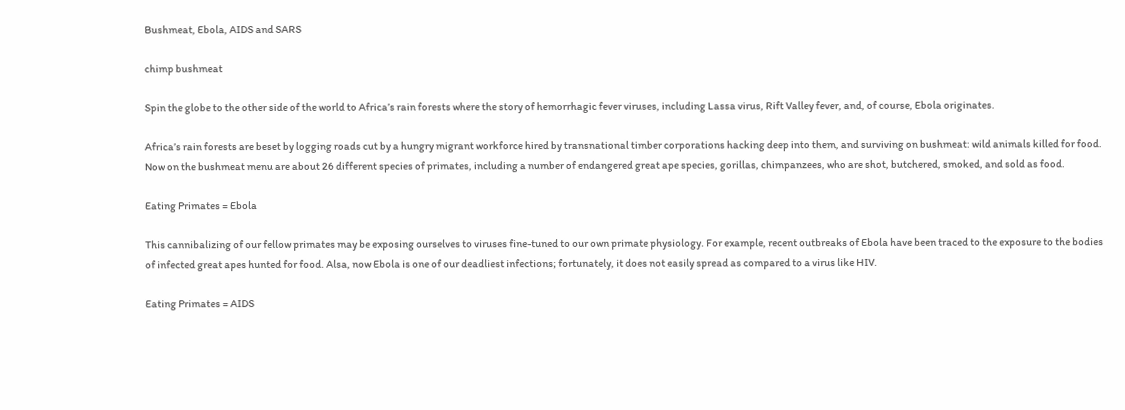Bushmeat, Ebola, AIDS and SARS

chimp bushmeat

Spin the globe to the other side of the world to Africa’s rain forests where the story of hemorrhagic fever viruses, including Lassa virus, Rift Valley fever, and, of course, Ebola originates.

Africa’s rain forests are beset by logging roads cut by a hungry migrant workforce hired by transnational timber corporations hacking deep into them, and surviving on bushmeat: wild animals killed for food. Now on the bushmeat menu are about 26 different species of primates, including a number of endangered great ape species, gorillas, chimpanzees, who are shot, butchered, smoked, and sold as food.

Eating Primates = Ebola

This cannibalizing of our fellow primates may be exposing ourselves to viruses fine-tuned to our own primate physiology. For example, recent outbreaks of Ebola have been traced to the exposure to the bodies of infected great apes hunted for food. Alsa, now Ebola is one of our deadliest infections; fortunately, it does not easily spread as compared to a virus like HIV.

Eating Primates = AIDS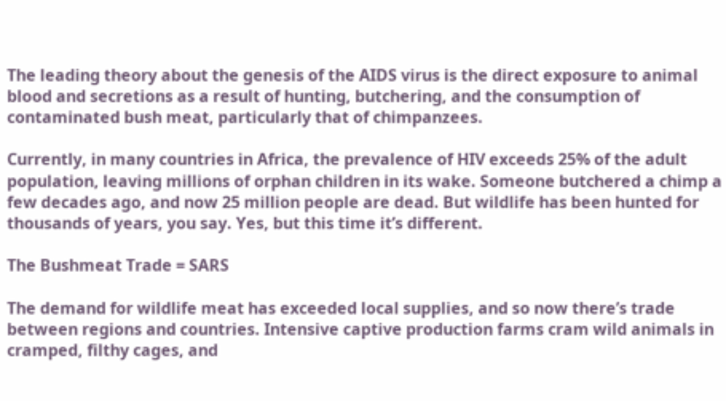The leading theory about the genesis of the AIDS virus is the direct exposure to animal blood and secretions as a result of hunting, butchering, and the consumption of contaminated bush meat, particularly that of chimpanzees.

Currently, in many countries in Africa, the prevalence of HIV exceeds 25% of the adult population, leaving millions of orphan children in its wake. Someone butchered a chimp a few decades ago, and now 25 million people are dead. But wildlife has been hunted for thousands of years, you say. Yes, but this time it’s different.

The Bushmeat Trade = SARS

The demand for wildlife meat has exceeded local supplies, and so now there’s trade between regions and countries. Intensive captive production farms cram wild animals in cramped, filthy cages, and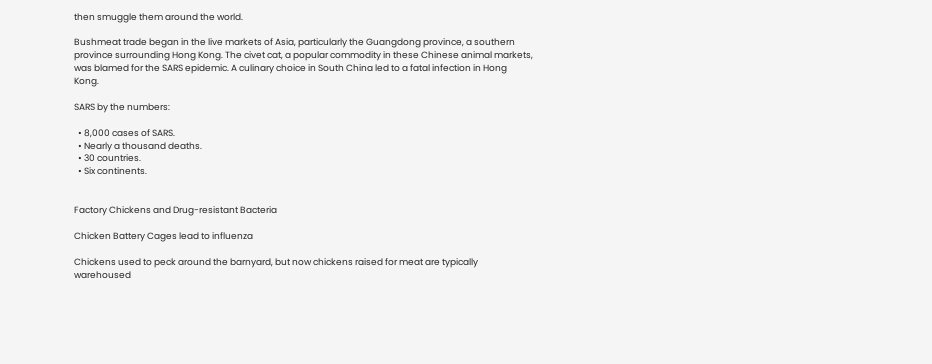then smuggle them around the world.

Bushmeat trade began in the live markets of Asia, particularly the Guangdong province, a southern province surrounding Hong Kong. The civet cat, a popular commodity in these Chinese animal markets, was blamed for the SARS epidemic. A culinary choice in South China led to a fatal infection in Hong Kong.

SARS by the numbers:

  • 8,000 cases of SARS.
  • Nearly a thousand deaths.
  • 30 countries.
  • Six continents.


Factory Chickens and Drug-resistant Bacteria

Chicken Battery Cages lead to influenza

Chickens used to peck around the barnyard, but now chickens raised for meat are typically warehoused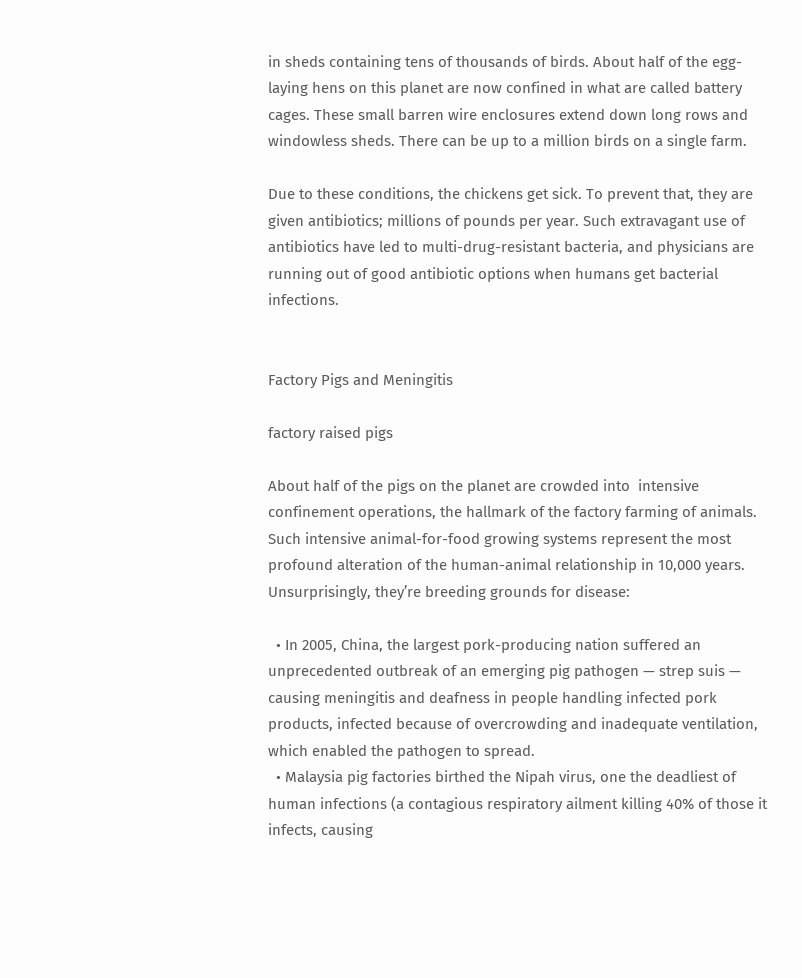in sheds containing tens of thousands of birds. About half of the egg-laying hens on this planet are now confined in what are called battery cages. These small barren wire enclosures extend down long rows and windowless sheds. There can be up to a million birds on a single farm.

Due to these conditions, the chickens get sick. To prevent that, they are given antibiotics; millions of pounds per year. Such extravagant use of antibiotics have led to multi-drug-resistant bacteria, and physicians are running out of good antibiotic options when humans get bacterial infections.


Factory Pigs and Meningitis

factory raised pigs

About half of the pigs on the planet are crowded into  intensive confinement operations, the hallmark of the factory farming of animals. Such intensive animal-for-food growing systems represent the most profound alteration of the human-animal relationship in 10,000 years. Unsurprisingly, they’re breeding grounds for disease:

  • In 2005, China, the largest pork-producing nation suffered an unprecedented outbreak of an emerging pig pathogen — strep suis — causing meningitis and deafness in people handling infected pork products, infected because of overcrowding and inadequate ventilation, which enabled the pathogen to spread.
  • Malaysia pig factories birthed the Nipah virus, one the deadliest of human infections (a contagious respiratory ailment killing 40% of those it infects, causing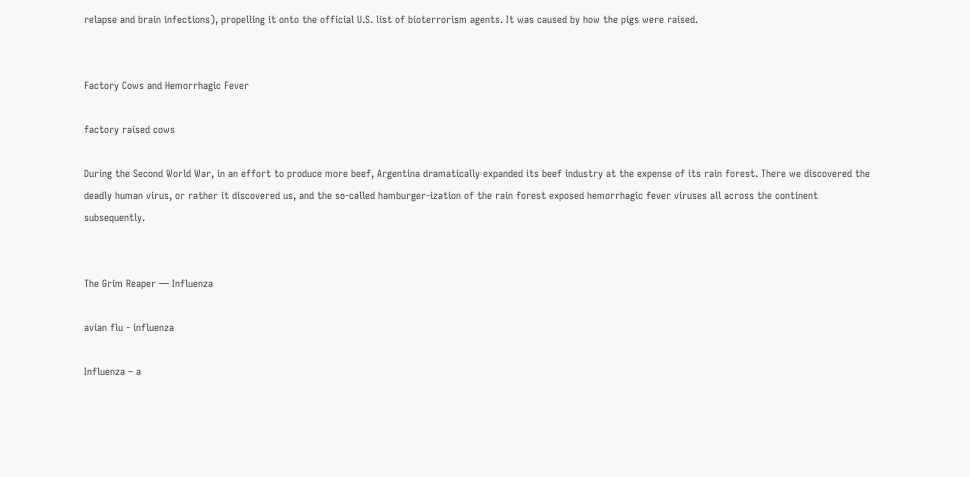relapse and brain infections), propelling it onto the official U.S. list of bioterrorism agents. It was caused by how the pigs were raised.


Factory Cows and Hemorrhagic Fever

factory raised cows

During the Second World War, in an effort to produce more beef, Argentina dramatically expanded its beef industry at the expense of its rain forest. There we discovered the deadly human virus, or rather it discovered us, and the so-called hamburger-ization of the rain forest exposed hemorrhagic fever viruses all across the continent subsequently.


The Grim Reaper — Influenza

avian flu - influenza

Influenza – a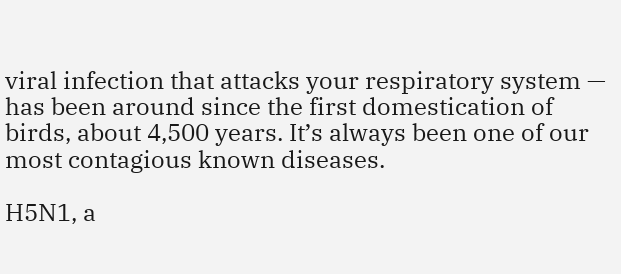viral infection that attacks your respiratory system — has been around since the first domestication of birds, about 4,500 years. It’s always been one of our most contagious known diseases.

H5N1, a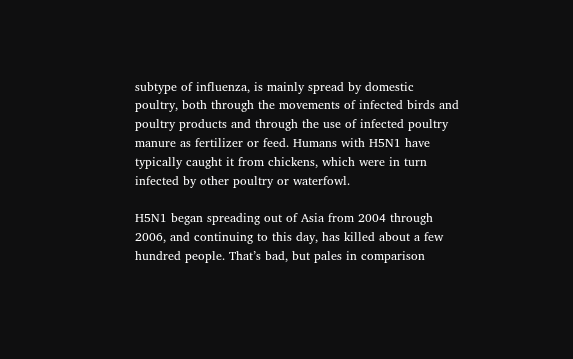subtype of influenza, is mainly spread by domestic poultry, both through the movements of infected birds and poultry products and through the use of infected poultry manure as fertilizer or feed. Humans with H5N1 have typically caught it from chickens, which were in turn infected by other poultry or waterfowl.

H5N1 began spreading out of Asia from 2004 through 2006, and continuing to this day, has killed about a few hundred people. That’s bad, but pales in comparison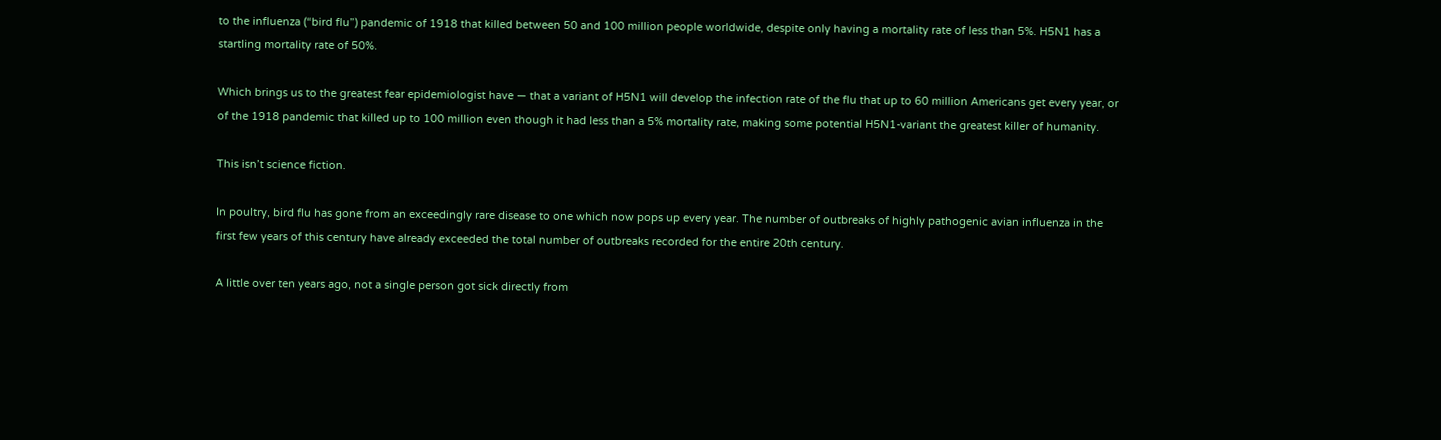to the influenza (“bird flu”) pandemic of 1918 that killed between 50 and 100 million people worldwide, despite only having a mortality rate of less than 5%. H5N1 has a startling mortality rate of 50%.

Which brings us to the greatest fear epidemiologist have — that a variant of H5N1 will develop the infection rate of the flu that up to 60 million Americans get every year, or of the 1918 pandemic that killed up to 100 million even though it had less than a 5% mortality rate, making some potential H5N1-variant the greatest killer of humanity.

This isn’t science fiction.

In poultry, bird flu has gone from an exceedingly rare disease to one which now pops up every year. The number of outbreaks of highly pathogenic avian influenza in the first few years of this century have already exceeded the total number of outbreaks recorded for the entire 20th century.

A little over ten years ago, not a single person got sick directly from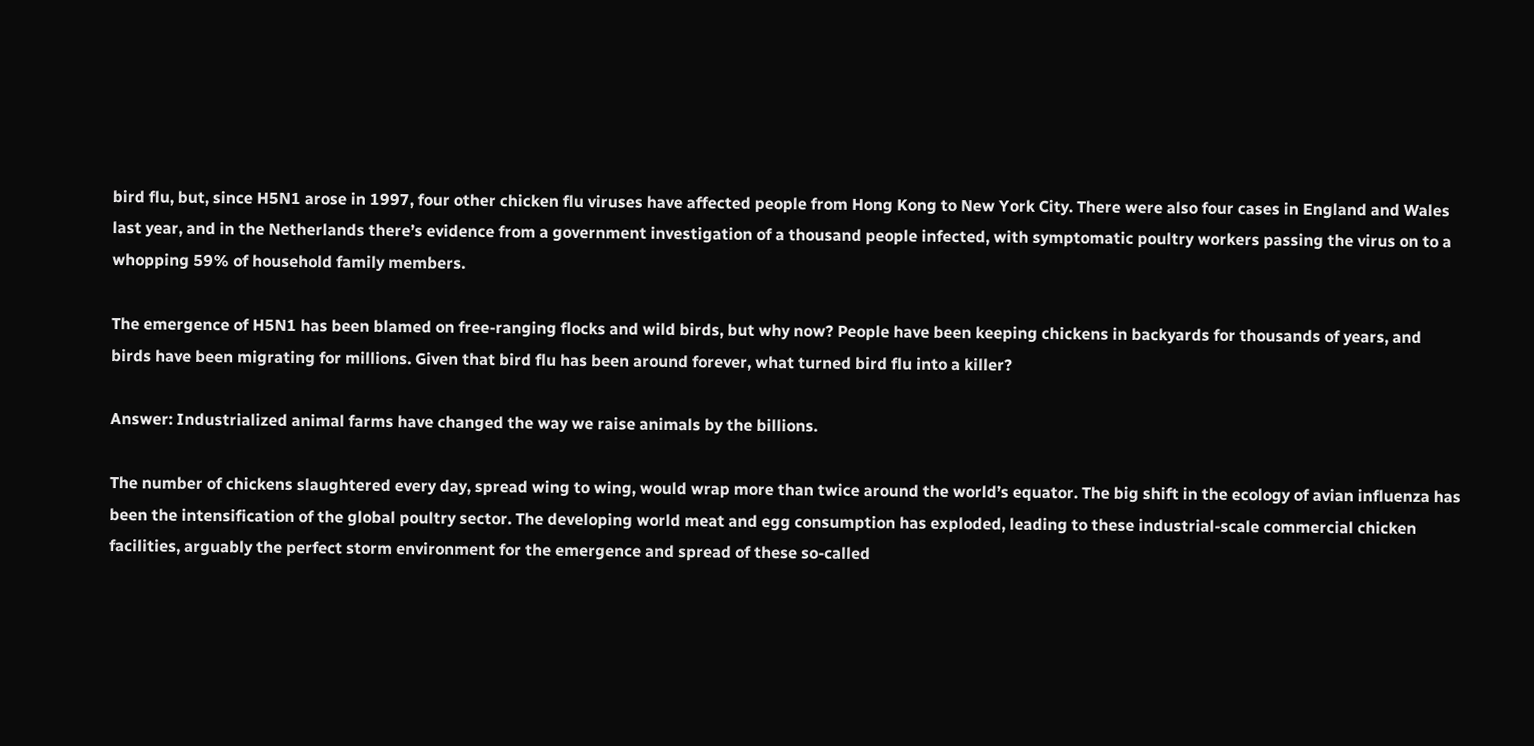bird flu, but, since H5N1 arose in 1997, four other chicken flu viruses have affected people from Hong Kong to New York City. There were also four cases in England and Wales last year, and in the Netherlands there’s evidence from a government investigation of a thousand people infected, with symptomatic poultry workers passing the virus on to a whopping 59% of household family members.

The emergence of H5N1 has been blamed on free-ranging flocks and wild birds, but why now? People have been keeping chickens in backyards for thousands of years, and birds have been migrating for millions. Given that bird flu has been around forever, what turned bird flu into a killer?

Answer: Industrialized animal farms have changed the way we raise animals by the billions.

The number of chickens slaughtered every day, spread wing to wing, would wrap more than twice around the world’s equator. The big shift in the ecology of avian influenza has been the intensification of the global poultry sector. The developing world meat and egg consumption has exploded, leading to these industrial-scale commercial chicken facilities, arguably the perfect storm environment for the emergence and spread of these so-called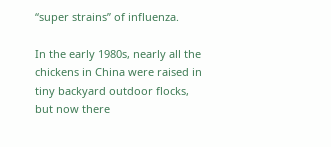“super strains” of influenza.

In the early 1980s, nearly all the chickens in China were raised in tiny backyard outdoor flocks, but now there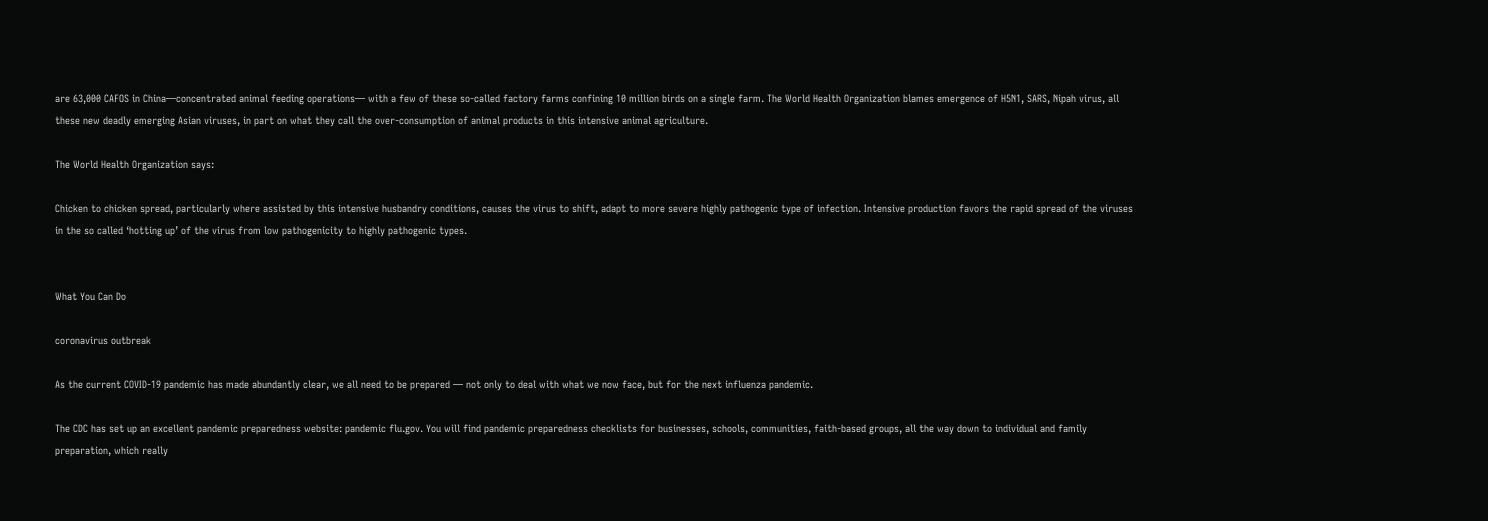are 63,000 CAFOS in China—concentrated animal feeding operations— with a few of these so-called factory farms confining 10 million birds on a single farm. The World Health Organization blames emergence of H5N1, SARS, Nipah virus, all these new deadly emerging Asian viruses, in part on what they call the over-consumption of animal products in this intensive animal agriculture.

The World Health Organization says:

Chicken to chicken spread, particularly where assisted by this intensive husbandry conditions, causes the virus to shift, adapt to more severe highly pathogenic type of infection. Intensive production favors the rapid spread of the viruses in the so called ‘hotting up’ of the virus from low pathogenicity to highly pathogenic types.


What You Can Do

coronavirus outbreak

As the current COVID-19 pandemic has made abundantly clear, we all need to be prepared — not only to deal with what we now face, but for the next influenza pandemic.

The CDC has set up an excellent pandemic preparedness website: pandemic flu.gov. You will find pandemic preparedness checklists for businesses, schools, communities, faith-based groups, all the way down to individual and family preparation, which really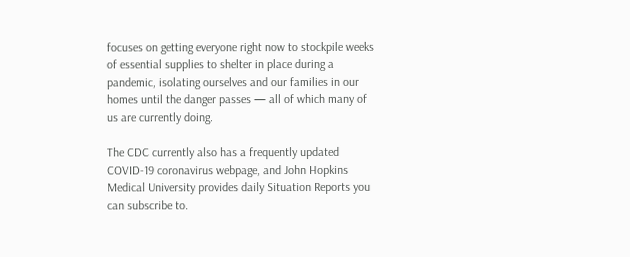focuses on getting everyone right now to stockpile weeks of essential supplies to shelter in place during a pandemic, isolating ourselves and our families in our homes until the danger passes — all of which many of us are currently doing.

The CDC currently also has a frequently updated COVID-19 coronavirus webpage, and John Hopkins Medical University provides daily Situation Reports you can subscribe to.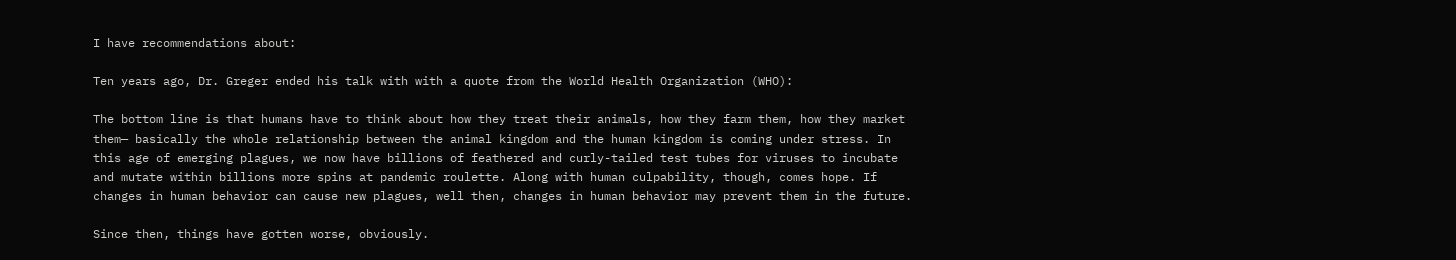I have recommendations about:

Ten years ago, Dr. Greger ended his talk with with a quote from the World Health Organization (WHO):

The bottom line is that humans have to think about how they treat their animals, how they farm them, how they market them— basically the whole relationship between the animal kingdom and the human kingdom is coming under stress. In this age of emerging plagues, we now have billions of feathered and curly-tailed test tubes for viruses to incubate and mutate within billions more spins at pandemic roulette. Along with human culpability, though, comes hope. If changes in human behavior can cause new plagues, well then, changes in human behavior may prevent them in the future.

Since then, things have gotten worse, obviously.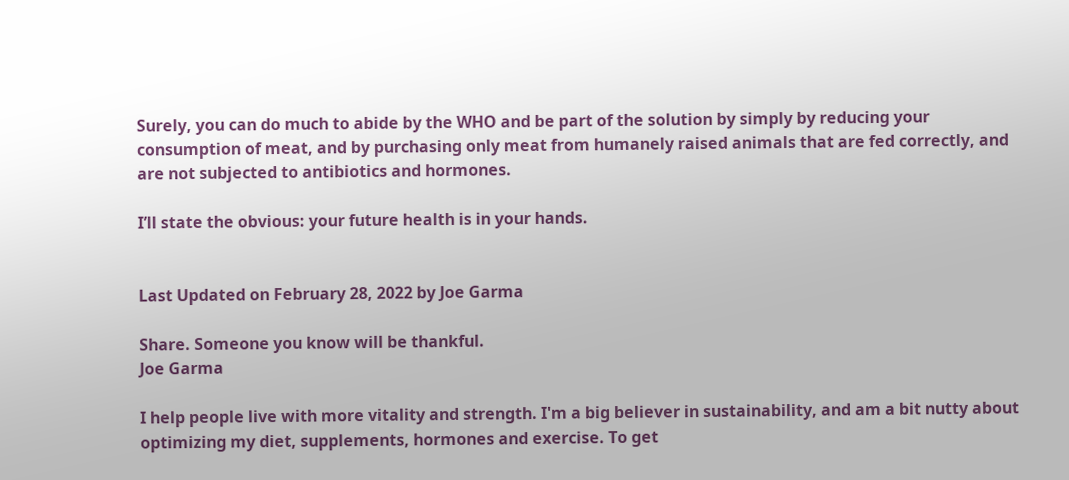Surely, you can do much to abide by the WHO and be part of the solution by simply by reducing your consumption of meat, and by purchasing only meat from humanely raised animals that are fed correctly, and are not subjected to antibiotics and hormones.

I’ll state the obvious: your future health is in your hands.


Last Updated on February 28, 2022 by Joe Garma

Share. Someone you know will be thankful.
Joe Garma

I help people live with more vitality and strength. I'm a big believer in sustainability, and am a bit nutty about optimizing my diet, supplements, hormones and exercise. To get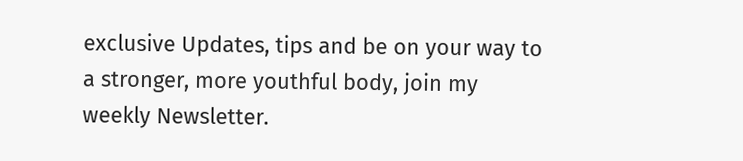exclusive Updates, tips and be on your way to a stronger, more youthful body, join my weekly Newsletter.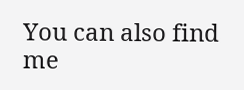You can also find me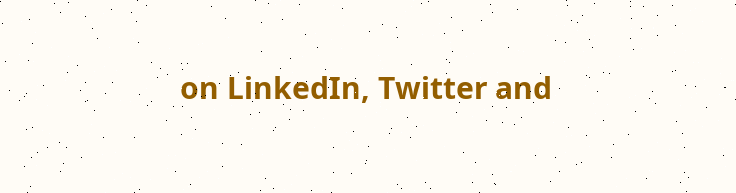on LinkedIn, Twitter and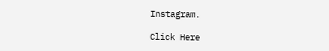Instagram.

Click Here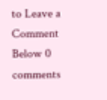to Leave a Comment Below 0 comments